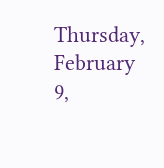Thursday, February 9,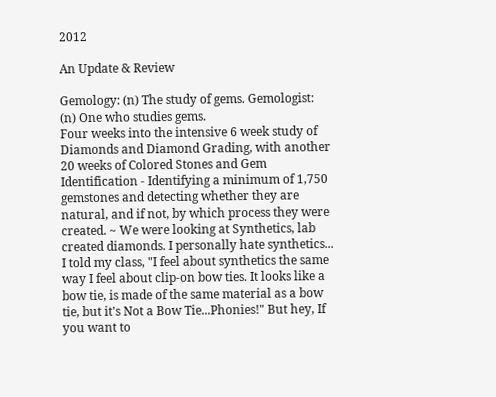2012

An Update & Review

Gemology: (n) The study of gems. Gemologist: (n) One who studies gems.
Four weeks into the intensive 6 week study of Diamonds and Diamond Grading, with another 20 weeks of Colored Stones and Gem Identification - Identifying a minimum of 1,750 gemstones and detecting whether they are natural, and if not, by which process they were created. ~ We were looking at Synthetics, lab created diamonds. I personally hate synthetics... I told my class, "I feel about synthetics the same way I feel about clip-on bow ties. It looks like a bow tie, is made of the same material as a bow tie, but it's Not a Bow Tie...Phonies!" But hey, If you want to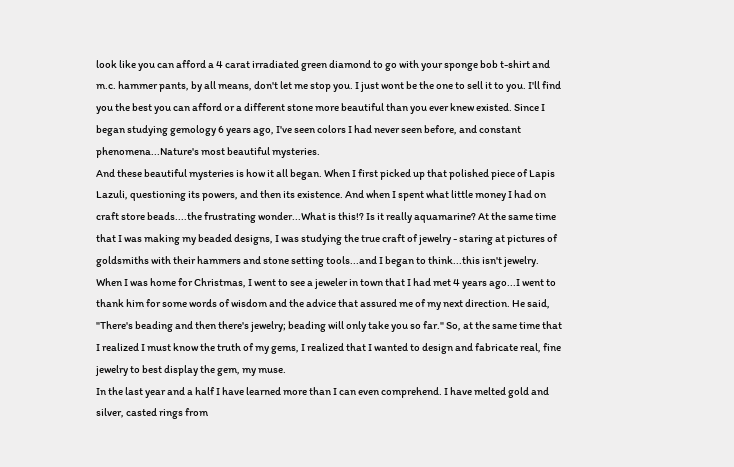look like you can afford a 4 carat irradiated green diamond to go with your sponge bob t-shirt and m.c. hammer pants, by all means, don't let me stop you. I just wont be the one to sell it to you. I'll find you the best you can afford or a different stone more beautiful than you ever knew existed. Since I began studying gemology 6 years ago, I've seen colors I had never seen before, and constant phenomena...Nature's most beautiful mysteries.
And these beautiful mysteries is how it all began. When I first picked up that polished piece of Lapis Lazuli, questioning its powers, and then its existence. And when I spent what little money I had on craft store beads....the frustrating wonder...What is this!? Is it really aquamarine? At the same time that I was making my beaded designs, I was studying the true craft of jewelry - staring at pictures of goldsmiths with their hammers and stone setting tools...and I began to think...this isn't jewelry. When I was home for Christmas, I went to see a jeweler in town that I had met 4 years ago...I went to thank him for some words of wisdom and the advice that assured me of my next direction. He said, "There's beading and then there's jewelry; beading will only take you so far." So, at the same time that I realized I must know the truth of my gems, I realized that I wanted to design and fabricate real, fine jewelry to best display the gem, my muse.
In the last year and a half I have learned more than I can even comprehend. I have melted gold and silver, casted rings from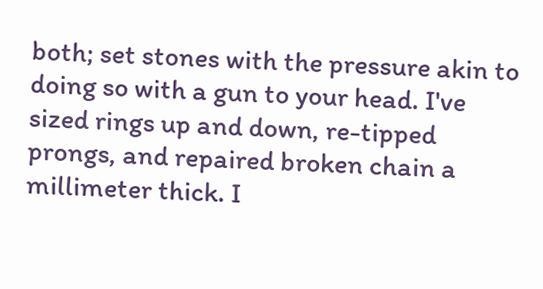both; set stones with the pressure akin to doing so with a gun to your head. I've sized rings up and down, re-tipped prongs, and repaired broken chain a millimeter thick. I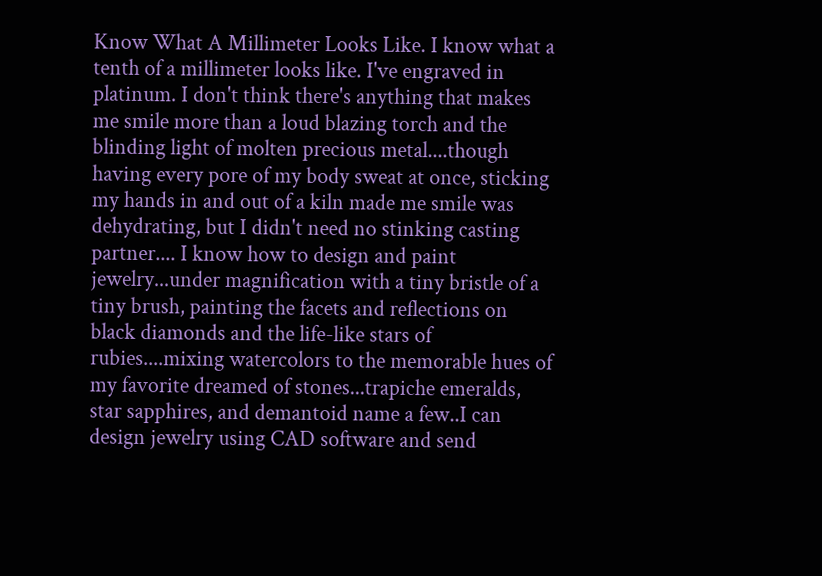Know What A Millimeter Looks Like. I know what a tenth of a millimeter looks like. I've engraved in platinum. I don't think there's anything that makes me smile more than a loud blazing torch and the blinding light of molten precious metal....though having every pore of my body sweat at once, sticking my hands in and out of a kiln made me smile was dehydrating, but I didn't need no stinking casting partner.... I know how to design and paint jewelry...under magnification with a tiny bristle of a tiny brush, painting the facets and reflections on black diamonds and the life-like stars of rubies....mixing watercolors to the memorable hues of my favorite dreamed of stones...trapiche emeralds, star sapphires, and demantoid name a few..I can design jewelry using CAD software and send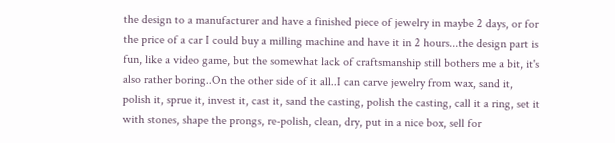the design to a manufacturer and have a finished piece of jewelry in maybe 2 days, or for the price of a car I could buy a milling machine and have it in 2 hours...the design part is fun, like a video game, but the somewhat lack of craftsmanship still bothers me a bit, it's also rather boring..On the other side of it all..I can carve jewelry from wax, sand it, polish it, sprue it, invest it, cast it, sand the casting, polish the casting, call it a ring, set it with stones, shape the prongs, re-polish, clean, dry, put in a nice box, sell for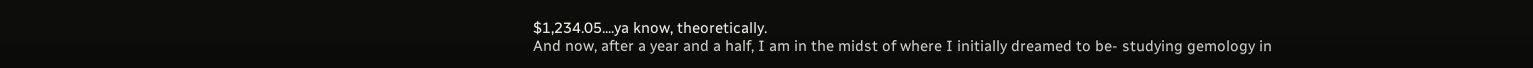$1,234.05....ya know, theoretically.
And now, after a year and a half, I am in the midst of where I initially dreamed to be- studying gemology in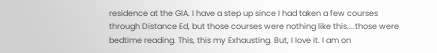residence at the GIA. I have a step up since I had taken a few courses through Distance Ed, but those courses were nothing like this....those were bedtime reading. This, this my Exhausting. But, I love it. I am on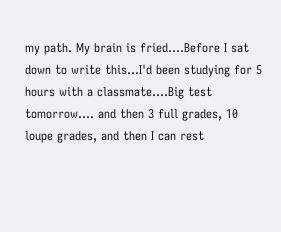my path. My brain is fried....Before I sat down to write this...I'd been studying for 5 hours with a classmate....Big test tomorrow.... and then 3 full grades, 10 loupe grades, and then I can rest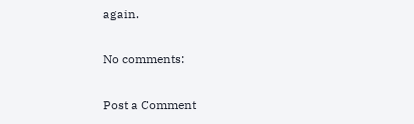again.

No comments:

Post a Comment